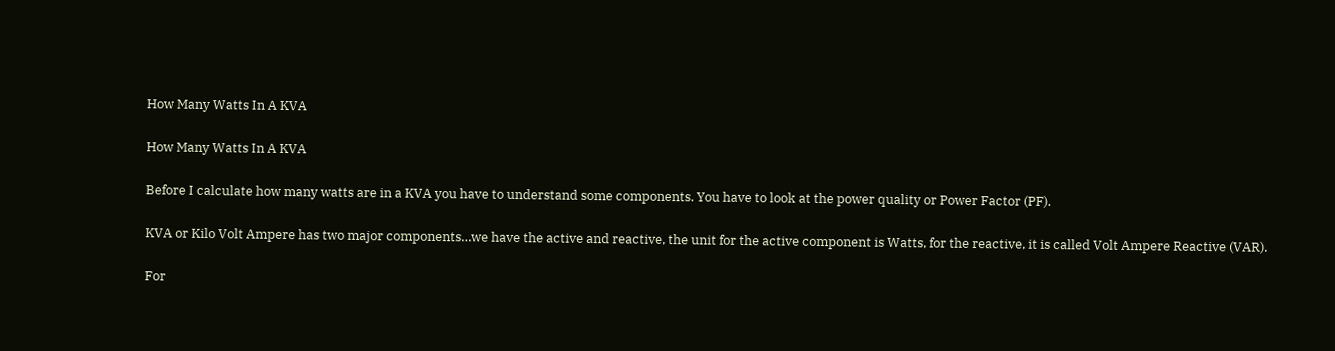How Many Watts In A KVA

How Many Watts In A KVA

Before I calculate how many watts are in a KVA you have to understand some components. You have to look at the power quality or Power Factor (PF).

KVA or Kilo Volt Ampere has two major components…we have the active and reactive, the unit for the active component is Watts, for the reactive, it is called Volt Ampere Reactive (VAR).

For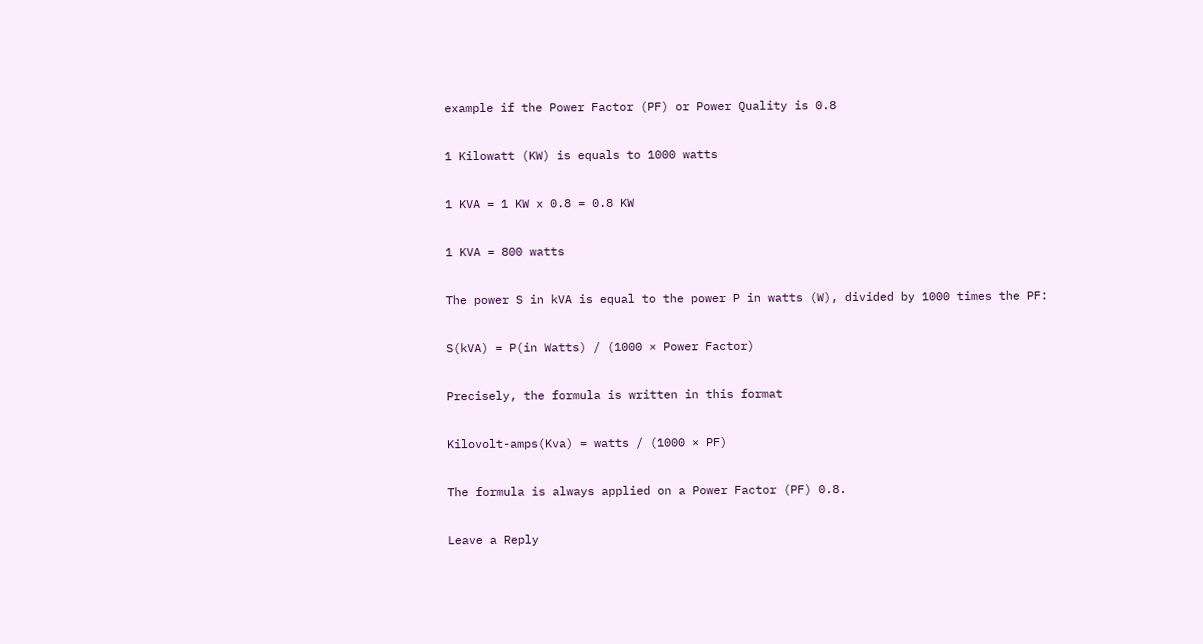example if the Power Factor (PF) or Power Quality is 0.8

1 Kilowatt (KW) is equals to 1000 watts

1 KVA = 1 KW x 0.8 = 0.8 KW

1 KVA = 800 watts

The power S in kVA is equal to the power P in watts (W), divided by 1000 times the PF:

S(kVA) = P(in Watts) / (1000 × Power Factor)

Precisely, the formula is written in this format

Kilovolt-amps(Kva) = watts / (1000 × PF)

The formula is always applied on a Power Factor (PF) 0.8.

Leave a Reply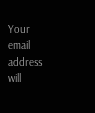Your email address will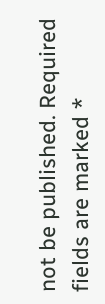not be published. Required fields are marked *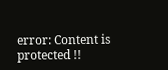error: Content is protected !!